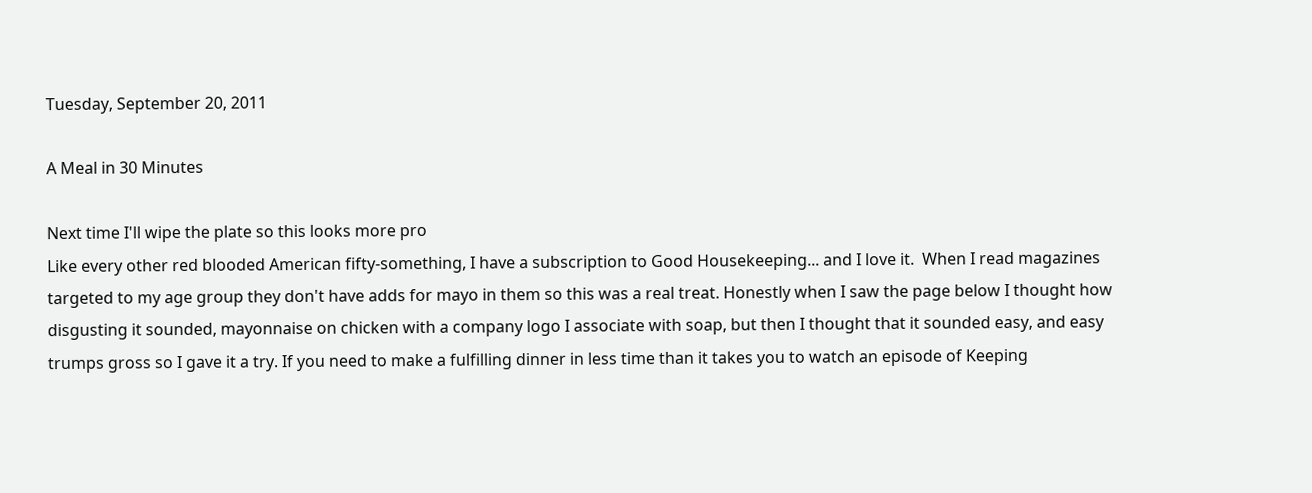Tuesday, September 20, 2011

A Meal in 30 Minutes

Next time I'll wipe the plate so this looks more pro
Like every other red blooded American fifty-something, I have a subscription to Good Housekeeping... and I love it.  When I read magazines targeted to my age group they don't have adds for mayo in them so this was a real treat. Honestly when I saw the page below I thought how disgusting it sounded, mayonnaise on chicken with a company logo I associate with soap, but then I thought that it sounded easy, and easy trumps gross so I gave it a try. If you need to make a fulfilling dinner in less time than it takes you to watch an episode of Keeping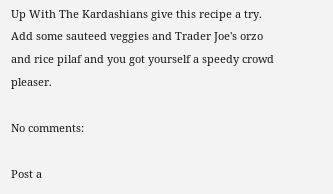Up With The Kardashians give this recipe a try. Add some sauteed veggies and Trader Joe's orzo and rice pilaf and you got yourself a speedy crowd pleaser.

No comments:

Post a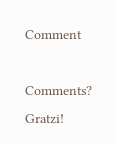Comment

Comments? Gratzi!